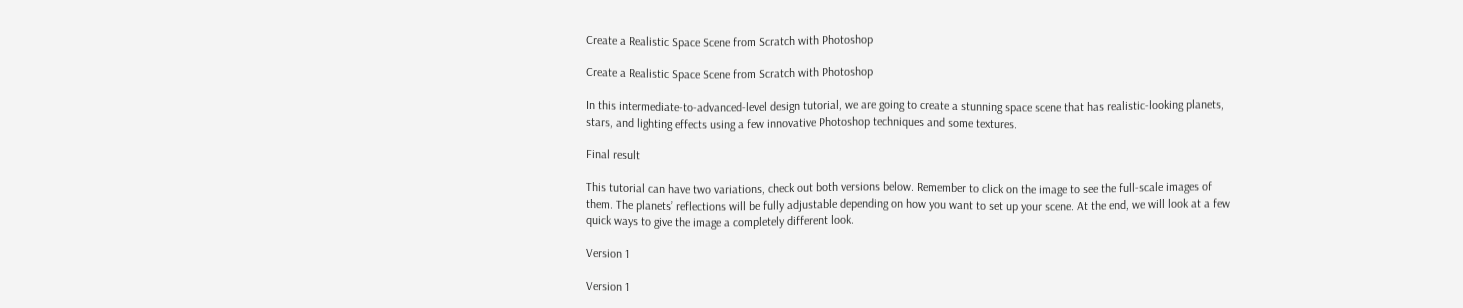Create a Realistic Space Scene from Scratch with Photoshop

Create a Realistic Space Scene from Scratch with Photoshop

In this intermediate-to-advanced-level design tutorial, we are going to create a stunning space scene that has realistic-looking planets, stars, and lighting effects using a few innovative Photoshop techniques and some textures.

Final result

This tutorial can have two variations, check out both versions below. Remember to click on the image to see the full-scale images of them. The planets’ reflections will be fully adjustable depending on how you want to set up your scene. At the end, we will look at a few quick ways to give the image a completely different look.

Version 1

Version 1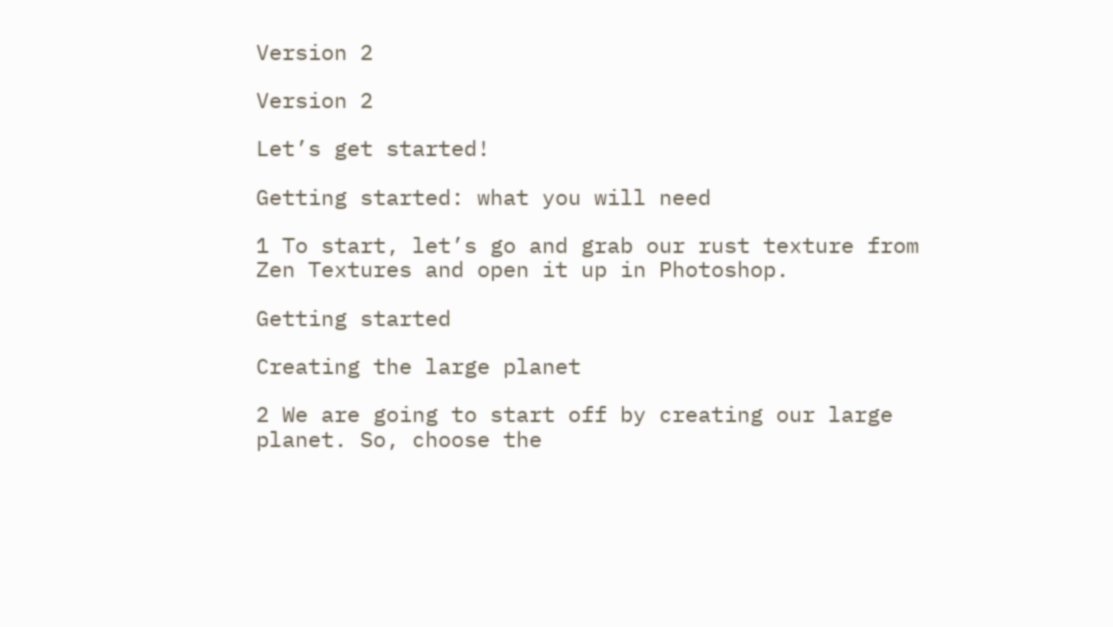Version 2

Version 2

Let’s get started!

Getting started: what you will need

1 To start, let’s go and grab our rust texture from Zen Textures and open it up in Photoshop.

Getting started

Creating the large planet

2 We are going to start off by creating our large planet. So, choose the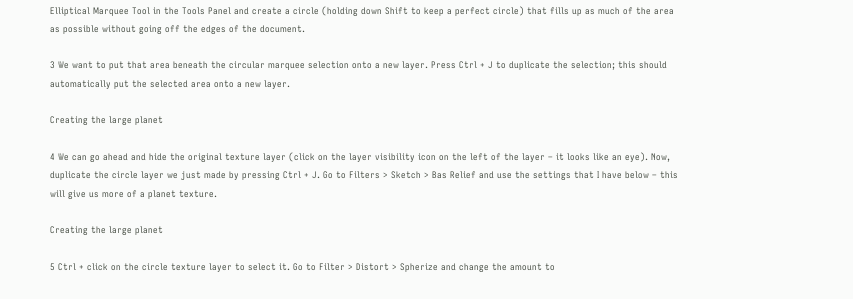Elliptical Marquee Tool in the Tools Panel and create a circle (holding down Shift to keep a perfect circle) that fills up as much of the area as possible without going off the edges of the document.

3 We want to put that area beneath the circular marquee selection onto a new layer. Press Ctrl + J to duplicate the selection; this should automatically put the selected area onto a new layer.

Creating the large planet

4 We can go ahead and hide the original texture layer (click on the layer visibility icon on the left of the layer – it looks like an eye). Now, duplicate the circle layer we just made by pressing Ctrl + J. Go to Filters > Sketch > Bas Relief and use the settings that I have below – this will give us more of a planet texture.

Creating the large planet

5 Ctrl + click on the circle texture layer to select it. Go to Filter > Distort > Spherize and change the amount to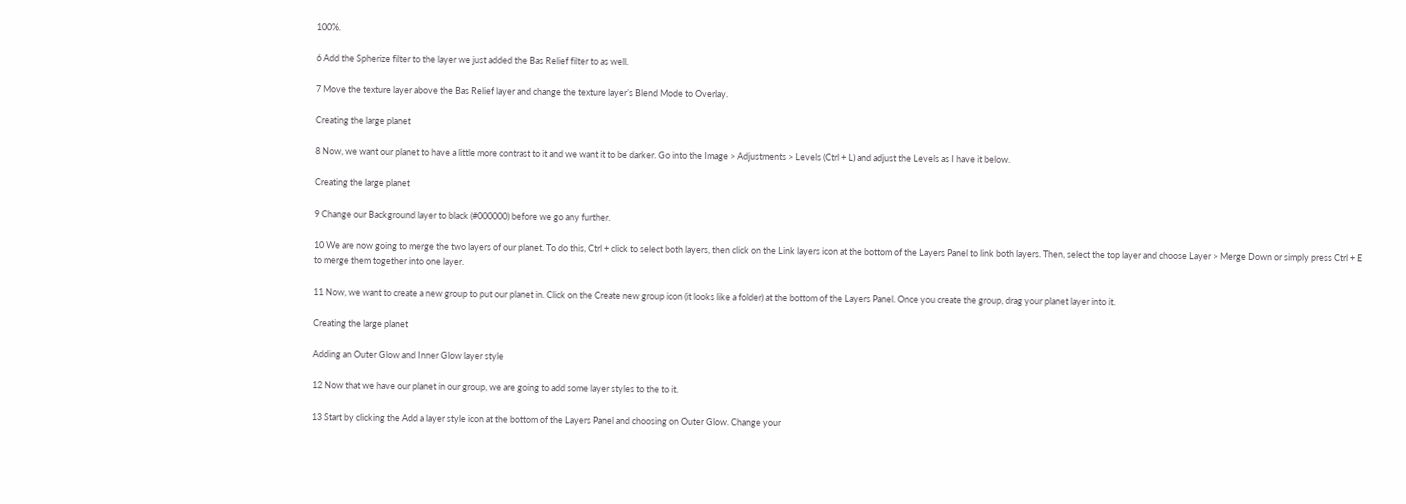100%.

6 Add the Spherize filter to the layer we just added the Bas Relief filter to as well.

7 Move the texture layer above the Bas Relief layer and change the texture layer’s Blend Mode to Overlay.

Creating the large planet

8 Now, we want our planet to have a little more contrast to it and we want it to be darker. Go into the Image > Adjustments > Levels (Ctrl + L) and adjust the Levels as I have it below.

Creating the large planet

9 Change our Background layer to black (#000000) before we go any further.

10 We are now going to merge the two layers of our planet. To do this, Ctrl + click to select both layers, then click on the Link layers icon at the bottom of the Layers Panel to link both layers. Then, select the top layer and choose Layer > Merge Down or simply press Ctrl + E to merge them together into one layer.

11 Now, we want to create a new group to put our planet in. Click on the Create new group icon (it looks like a folder) at the bottom of the Layers Panel. Once you create the group, drag your planet layer into it.

Creating the large planet

Adding an Outer Glow and Inner Glow layer style

12 Now that we have our planet in our group, we are going to add some layer styles to the to it.

13 Start by clicking the Add a layer style icon at the bottom of the Layers Panel and choosing on Outer Glow. Change your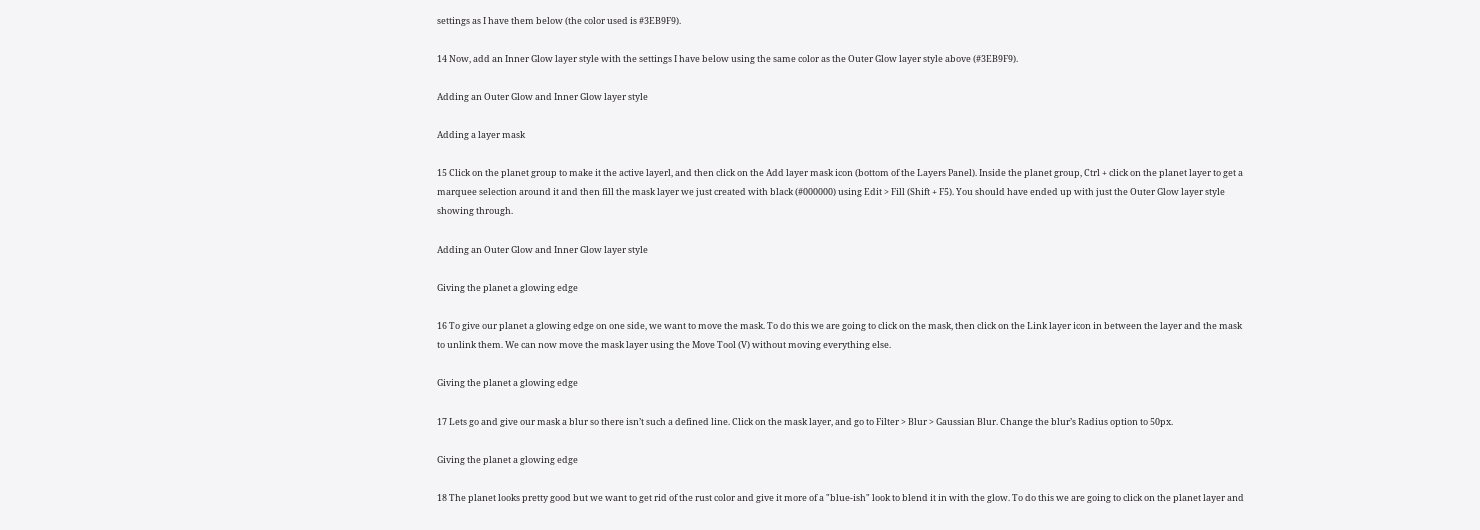settings as I have them below (the color used is #3EB9F9).

14 Now, add an Inner Glow layer style with the settings I have below using the same color as the Outer Glow layer style above (#3EB9F9).

Adding an Outer Glow and Inner Glow layer style

Adding a layer mask

15 Click on the planet group to make it the active layerl, and then click on the Add layer mask icon (bottom of the Layers Panel). Inside the planet group, Ctrl + click on the planet layer to get a marquee selection around it and then fill the mask layer we just created with black (#000000) using Edit > Fill (Shift + F5). You should have ended up with just the Outer Glow layer style showing through.

Adding an Outer Glow and Inner Glow layer style

Giving the planet a glowing edge

16 To give our planet a glowing edge on one side, we want to move the mask. To do this we are going to click on the mask, then click on the Link layer icon in between the layer and the mask to unlink them. We can now move the mask layer using the Move Tool (V) without moving everything else.

Giving the planet a glowing edge

17 Lets go and give our mask a blur so there isn’t such a defined line. Click on the mask layer, and go to Filter > Blur > Gaussian Blur. Change the blur’s Radius option to 50px.

Giving the planet a glowing edge

18 The planet looks pretty good but we want to get rid of the rust color and give it more of a "blue-ish" look to blend it in with the glow. To do this we are going to click on the planet layer and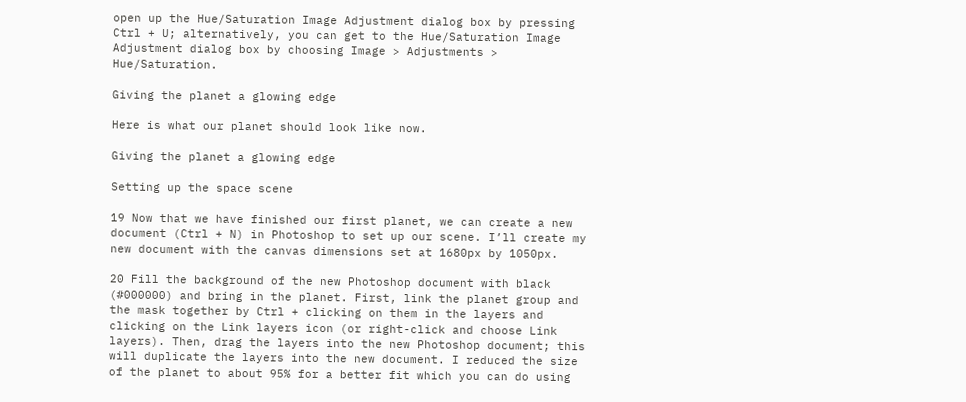open up the Hue/Saturation Image Adjustment dialog box by pressing Ctrl + U; alternatively, you can get to the Hue/Saturation Image Adjustment dialog box by choosing Image > Adjustments > Hue/Saturation.

Giving the planet a glowing edge

Here is what our planet should look like now.

Giving the planet a glowing edge

Setting up the space scene

19 Now that we have finished our first planet, we can create a new document (Ctrl + N) in Photoshop to set up our scene. I’ll create my new document with the canvas dimensions set at 1680px by 1050px.

20 Fill the background of the new Photoshop document with black (#000000) and bring in the planet. First, link the planet group and the mask together by Ctrl + clicking on them in the layers and clicking on the Link layers icon (or right-click and choose Link layers). Then, drag the layers into the new Photoshop document; this will duplicate the layers into the new document. I reduced the size of the planet to about 95% for a better fit which you can do using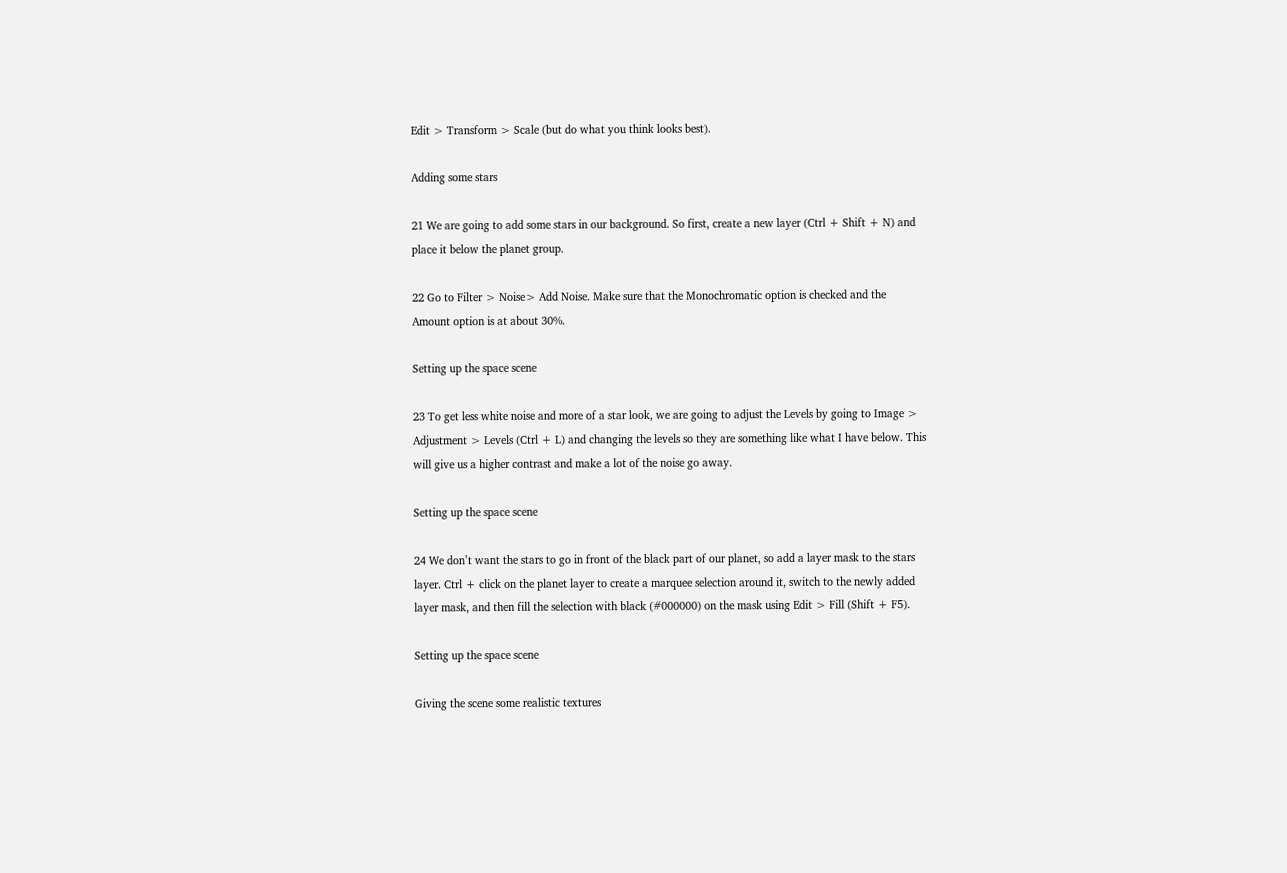Edit > Transform > Scale (but do what you think looks best).

Adding some stars

21 We are going to add some stars in our background. So first, create a new layer (Ctrl + Shift + N) and place it below the planet group.

22 Go to Filter > Noise> Add Noise. Make sure that the Monochromatic option is checked and the Amount option is at about 30%.

Setting up the space scene

23 To get less white noise and more of a star look, we are going to adjust the Levels by going to Image > Adjustment > Levels (Ctrl + L) and changing the levels so they are something like what I have below. This will give us a higher contrast and make a lot of the noise go away.

Setting up the space scene

24 We don’t want the stars to go in front of the black part of our planet, so add a layer mask to the stars layer. Ctrl + click on the planet layer to create a marquee selection around it, switch to the newly added layer mask, and then fill the selection with black (#000000) on the mask using Edit > Fill (Shift + F5).

Setting up the space scene

Giving the scene some realistic textures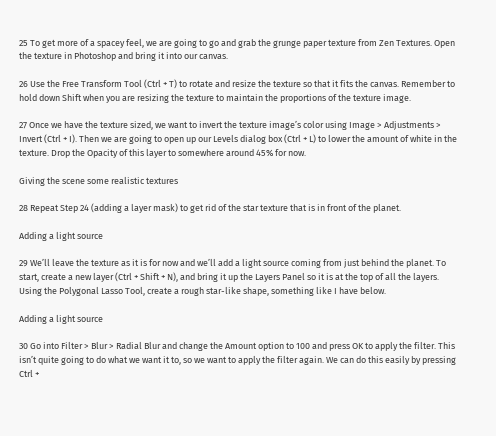25 To get more of a spacey feel, we are going to go and grab the grunge paper texture from Zen Textures. Open the texture in Photoshop and bring it into our canvas.

26 Use the Free Transform Tool (Ctrl + T) to rotate and resize the texture so that it fits the canvas. Remember to hold down Shift when you are resizing the texture to maintain the proportions of the texture image.

27 Once we have the texture sized, we want to invert the texture image’s color using Image > Adjustments > Invert (Ctrl + I). Then we are going to open up our Levels dialog box (Ctrl + L) to lower the amount of white in the texture. Drop the Opacity of this layer to somewhere around 45% for now.

Giving the scene some realistic textures

28 Repeat Step 24 (adding a layer mask) to get rid of the star texture that is in front of the planet.

Adding a light source

29 We’ll leave the texture as it is for now and we’ll add a light source coming from just behind the planet. To start, create a new layer (Ctrl + Shift + N), and bring it up the Layers Panel so it is at the top of all the layers. Using the Polygonal Lasso Tool, create a rough star-like shape, something like I have below.

Adding a light source

30 Go into Filter > Blur > Radial Blur and change the Amount option to 100 and press OK to apply the filter. This isn’t quite going to do what we want it to, so we want to apply the filter again. We can do this easily by pressing Ctrl +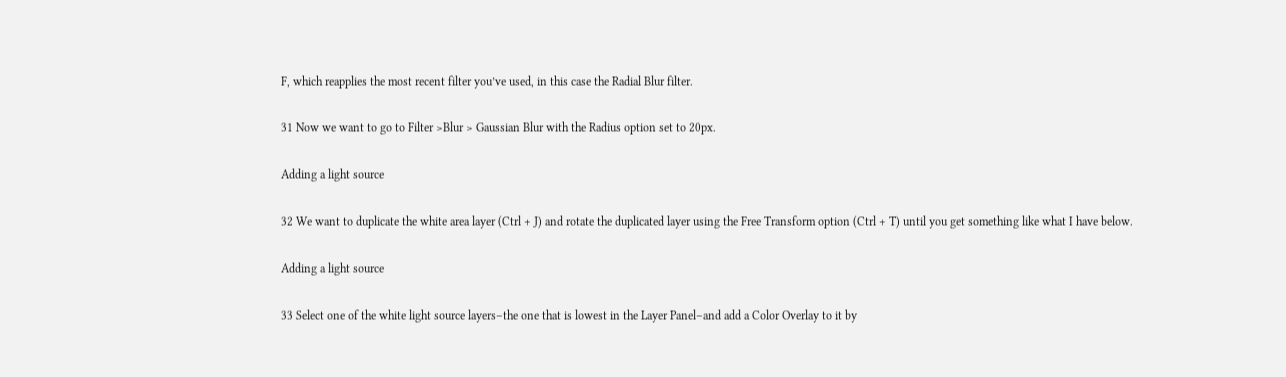F, which reapplies the most recent filter you’ve used, in this case the Radial Blur filter.

31 Now we want to go to Filter >Blur > Gaussian Blur with the Radius option set to 20px.

Adding a light source

32 We want to duplicate the white area layer (Ctrl + J) and rotate the duplicated layer using the Free Transform option (Ctrl + T) until you get something like what I have below.

Adding a light source

33 Select one of the white light source layers–the one that is lowest in the Layer Panel–and add a Color Overlay to it by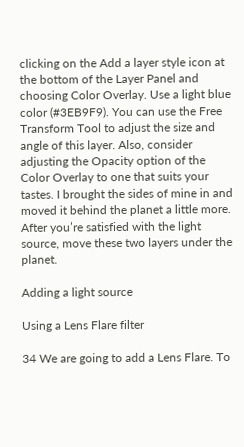clicking on the Add a layer style icon at the bottom of the Layer Panel and choosing Color Overlay. Use a light blue color (#3EB9F9). You can use the Free Transform Tool to adjust the size and angle of this layer. Also, consider adjusting the Opacity option of the Color Overlay to one that suits your tastes. I brought the sides of mine in and moved it behind the planet a little more. After you’re satisfied with the light source, move these two layers under the planet.

Adding a light source

Using a Lens Flare filter

34 We are going to add a Lens Flare. To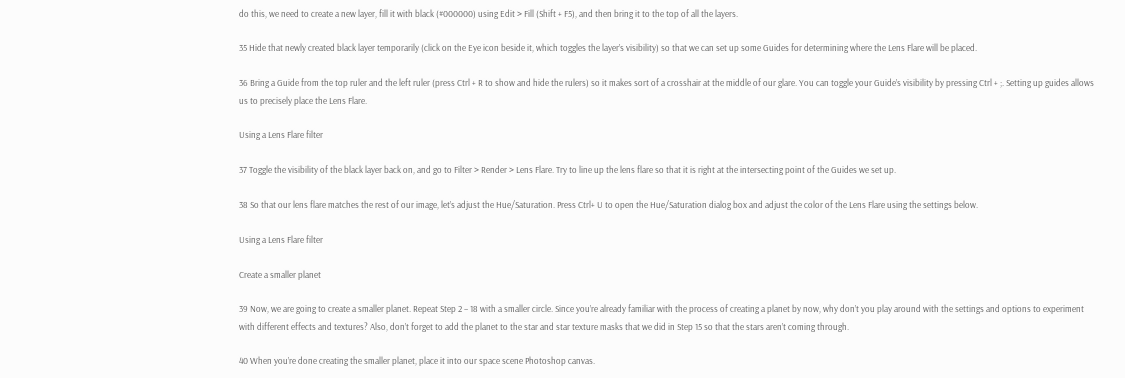do this, we need to create a new layer, fill it with black (#000000) using Edit > Fill (Shift + F5), and then bring it to the top of all the layers.

35 Hide that newly created black layer temporarily (click on the Eye icon beside it, which toggles the layer’s visibility) so that we can set up some Guides for determining where the Lens Flare will be placed.

36 Bring a Guide from the top ruler and the left ruler (press Ctrl + R to show and hide the rulers) so it makes sort of a crosshair at the middle of our glare. You can toggle your Guide’s visibility by pressing Ctrl + ;. Setting up guides allows us to precisely place the Lens Flare.

Using a Lens Flare filter

37 Toggle the visibility of the black layer back on, and go to Filter > Render > Lens Flare. Try to line up the lens flare so that it is right at the intersecting point of the Guides we set up.

38 So that our lens flare matches the rest of our image, let’s adjust the Hue/Saturation. Press Ctrl+ U to open the Hue/Saturation dialog box and adjust the color of the Lens Flare using the settings below.

Using a Lens Flare filter

Create a smaller planet

39 Now, we are going to create a smaller planet. Repeat Step 2 – 18 with a smaller circle. Since you’re already familiar with the process of creating a planet by now, why don’t you play around with the settings and options to experiment with different effects and textures? Also, don’t forget to add the planet to the star and star texture masks that we did in Step 15 so that the stars aren’t coming through.

40 When you’re done creating the smaller planet, place it into our space scene Photoshop canvas.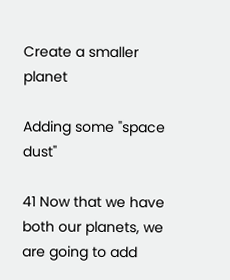Create a smaller planet

Adding some "space dust"

41 Now that we have both our planets, we are going to add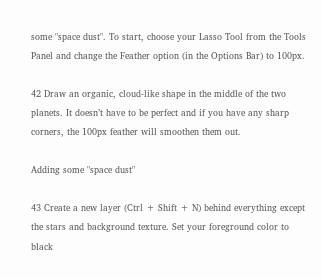some "space dust". To start, choose your Lasso Tool from the Tools Panel and change the Feather option (in the Options Bar) to 100px.

42 Draw an organic, cloud-like shape in the middle of the two planets. It doesn’t have to be perfect and if you have any sharp corners, the 100px feather will smoothen them out.

Adding some "space dust"

43 Create a new layer (Ctrl + Shift + N) behind everything except the stars and background texture. Set your foreground color to black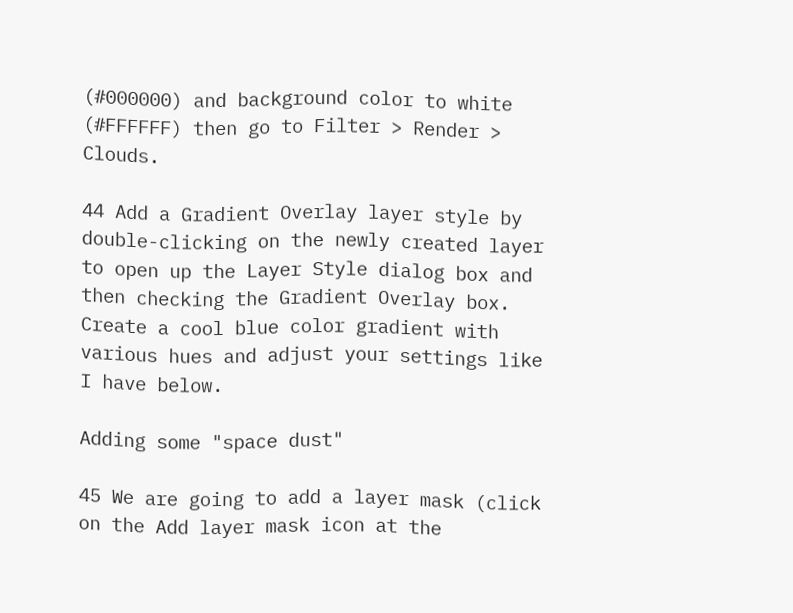(#000000) and background color to white (#FFFFFF) then go to Filter > Render > Clouds.

44 Add a Gradient Overlay layer style by double-clicking on the newly created layer to open up the Layer Style dialog box and then checking the Gradient Overlay box. Create a cool blue color gradient with various hues and adjust your settings like I have below.

Adding some "space dust"

45 We are going to add a layer mask (click on the Add layer mask icon at the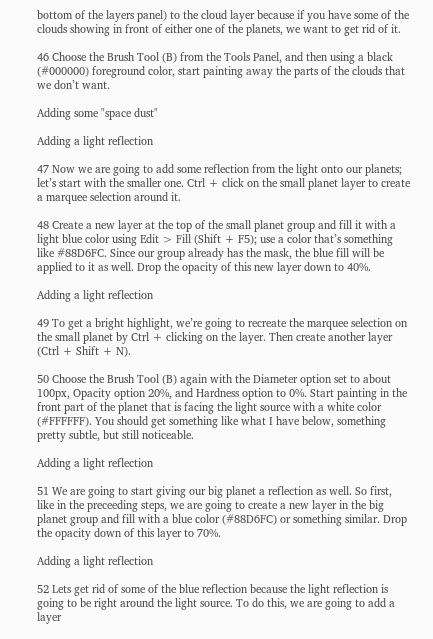bottom of the layers panel) to the cloud layer because if you have some of the clouds showing in front of either one of the planets, we want to get rid of it.

46 Choose the Brush Tool (B) from the Tools Panel, and then using a black (#000000) foreground color, start painting away the parts of the clouds that we don’t want.

Adding some "space dust"

Adding a light reflection

47 Now we are going to add some reflection from the light onto our planets; let’s start with the smaller one. Ctrl + click on the small planet layer to create a marquee selection around it.

48 Create a new layer at the top of the small planet group and fill it with a light blue color using Edit > Fill (Shift + F5); use a color that’s something like #88D6FC. Since our group already has the mask, the blue fill will be applied to it as well. Drop the opacity of this new layer down to 40%.

Adding a light reflection

49 To get a bright highlight, we’re going to recreate the marquee selection on the small planet by Ctrl + clicking on the layer. Then create another layer (Ctrl + Shift + N).

50 Choose the Brush Tool (B) again with the Diameter option set to about 100px, Opacity option 20%, and Hardness option to 0%. Start painting in the front part of the planet that is facing the light source with a white color (#FFFFFF). You should get something like what I have below, something pretty subtle, but still noticeable.

Adding a light reflection

51 We are going to start giving our big planet a reflection as well. So first, like in the preceeding steps, we are going to create a new layer in the big planet group and fill with a blue color (#88D6FC) or something similar. Drop the opacity down of this layer to 70%.

Adding a light reflection

52 Lets get rid of some of the blue reflection because the light reflection is going to be right around the light source. To do this, we are going to add a layer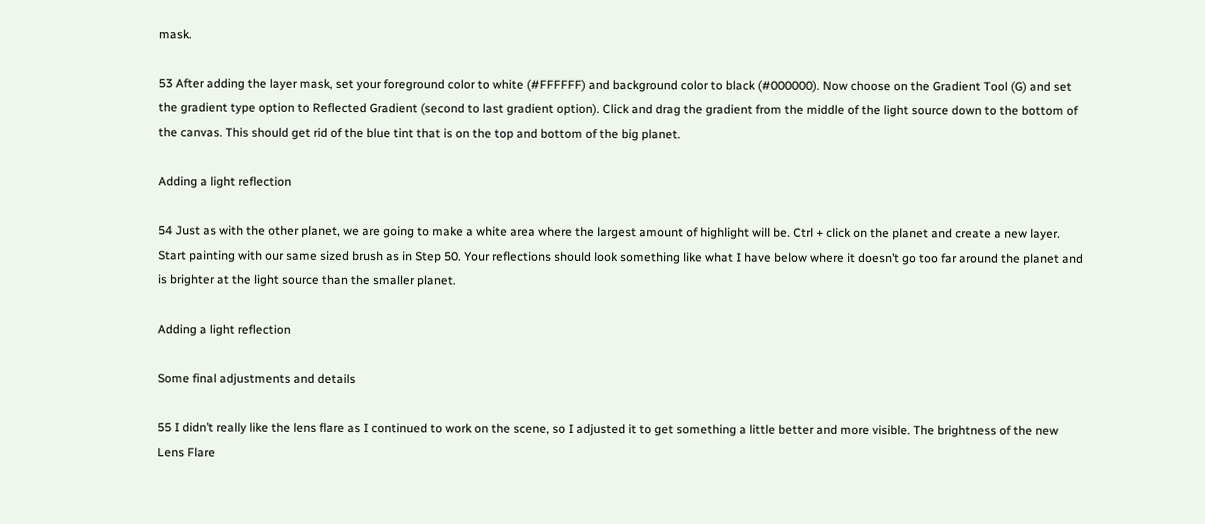mask.

53 After adding the layer mask, set your foreground color to white (#FFFFFF) and background color to black (#000000). Now choose on the Gradient Tool (G) and set the gradient type option to Reflected Gradient (second to last gradient option). Click and drag the gradient from the middle of the light source down to the bottom of the canvas. This should get rid of the blue tint that is on the top and bottom of the big planet.

Adding a light reflection

54 Just as with the other planet, we are going to make a white area where the largest amount of highlight will be. Ctrl + click on the planet and create a new layer. Start painting with our same sized brush as in Step 50. Your reflections should look something like what I have below where it doesn’t go too far around the planet and is brighter at the light source than the smaller planet.

Adding a light reflection

Some final adjustments and details

55 I didn’t really like the lens flare as I continued to work on the scene, so I adjusted it to get something a little better and more visible. The brightness of the new Lens Flare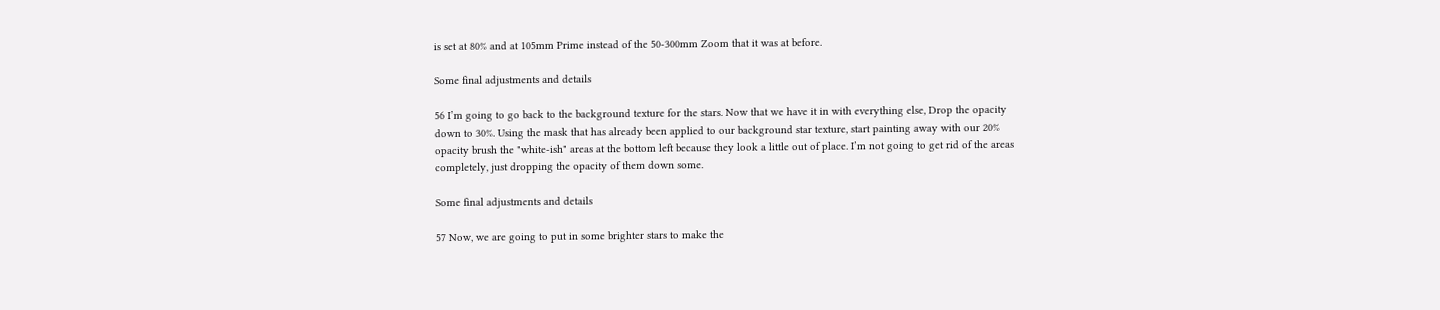is set at 80% and at 105mm Prime instead of the 50-300mm Zoom that it was at before.

Some final adjustments and details

56 I’m going to go back to the background texture for the stars. Now that we have it in with everything else, Drop the opacity down to 30%. Using the mask that has already been applied to our background star texture, start painting away with our 20% opacity brush the "white-ish" areas at the bottom left because they look a little out of place. I’m not going to get rid of the areas completely, just dropping the opacity of them down some.

Some final adjustments and details

57 Now, we are going to put in some brighter stars to make the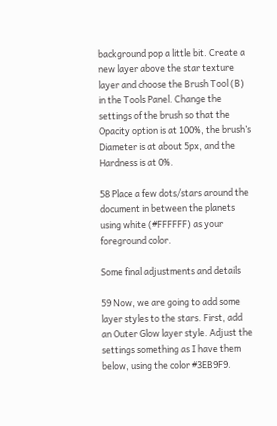background pop a little bit. Create a new layer above the star texture layer and choose the Brush Tool (B) in the Tools Panel. Change the settings of the brush so that the Opacity option is at 100%, the brush’s Diameter is at about 5px, and the Hardness is at 0%.

58 Place a few dots/stars around the document in between the planets using white (#FFFFFF) as your foreground color.

Some final adjustments and details

59 Now, we are going to add some layer styles to the stars. First, add an Outer Glow layer style. Adjust the settings something as I have them below, using the color #3EB9F9.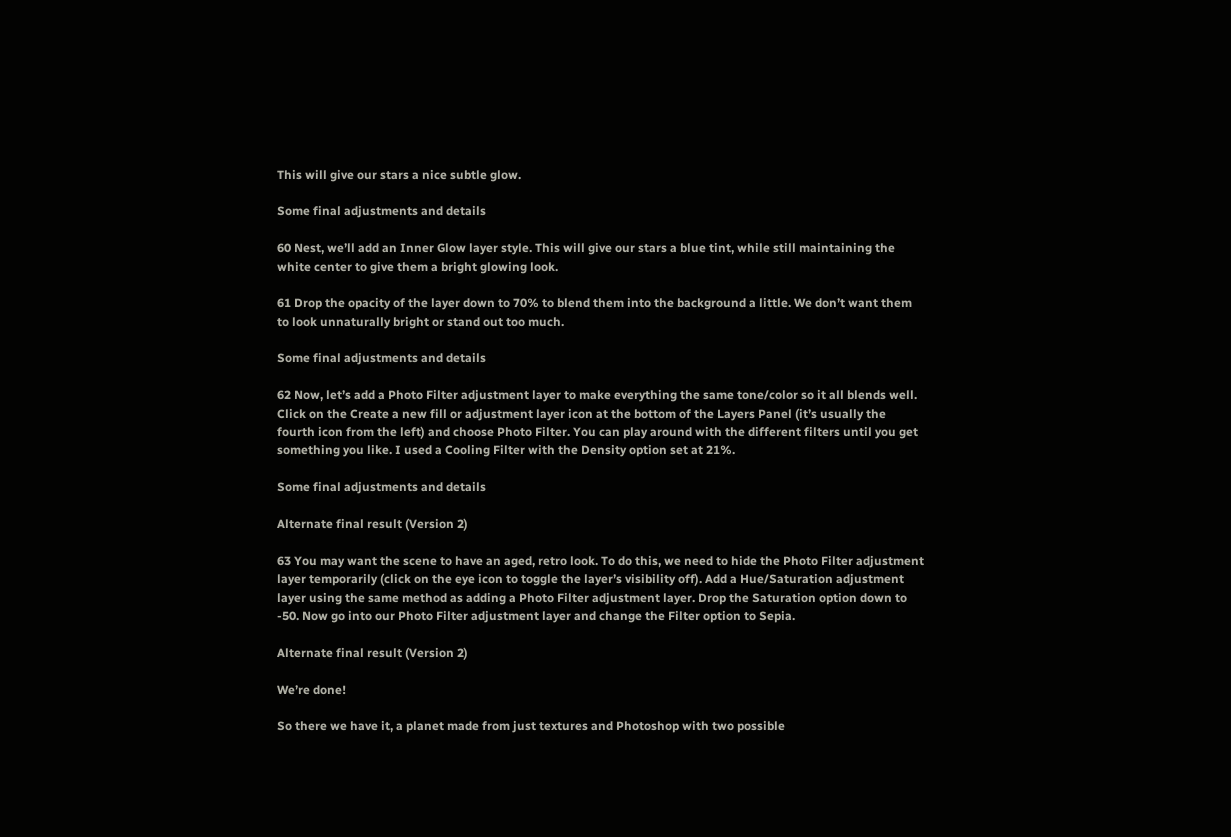This will give our stars a nice subtle glow.

Some final adjustments and details

60 Nest, we’ll add an Inner Glow layer style. This will give our stars a blue tint, while still maintaining the white center to give them a bright glowing look.

61 Drop the opacity of the layer down to 70% to blend them into the background a little. We don’t want them to look unnaturally bright or stand out too much.

Some final adjustments and details

62 Now, let’s add a Photo Filter adjustment layer to make everything the same tone/color so it all blends well. Click on the Create a new fill or adjustment layer icon at the bottom of the Layers Panel (it’s usually the fourth icon from the left) and choose Photo Filter. You can play around with the different filters until you get something you like. I used a Cooling Filter with the Density option set at 21%.

Some final adjustments and details

Alternate final result (Version 2)

63 You may want the scene to have an aged, retro look. To do this, we need to hide the Photo Filter adjustment layer temporarily (click on the eye icon to toggle the layer’s visibility off). Add a Hue/Saturation adjustment layer using the same method as adding a Photo Filter adjustment layer. Drop the Saturation option down to -50. Now go into our Photo Filter adjustment layer and change the Filter option to Sepia.

Alternate final result (Version 2)

We’re done!

So there we have it, a planet made from just textures and Photoshop with two possible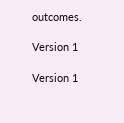outcomes.

Version 1

Version 1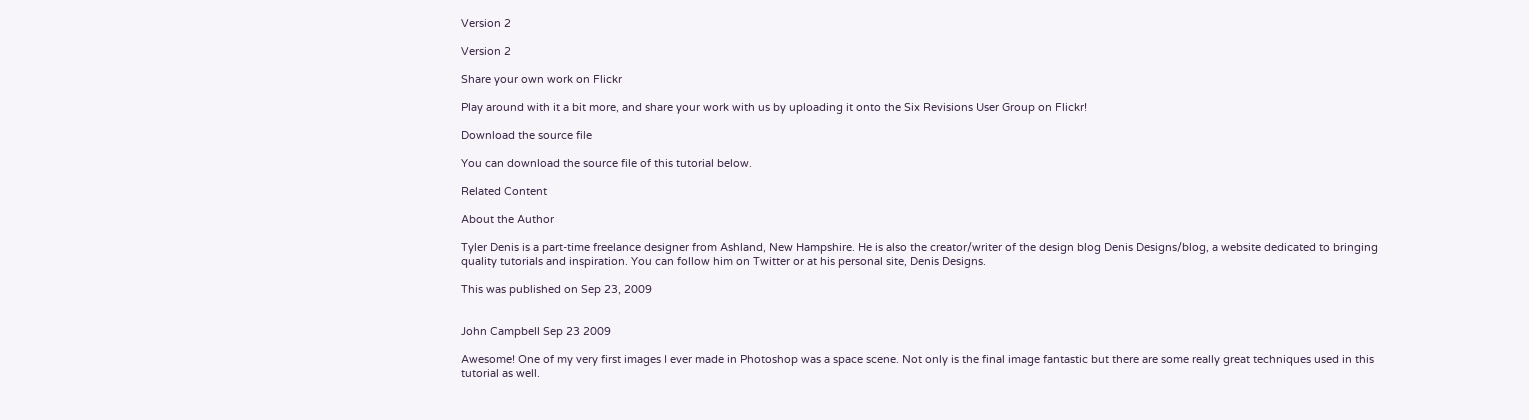Version 2

Version 2

Share your own work on Flickr

Play around with it a bit more, and share your work with us by uploading it onto the Six Revisions User Group on Flickr!

Download the source file

You can download the source file of this tutorial below.

Related Content

About the Author

Tyler Denis is a part-time freelance designer from Ashland, New Hampshire. He is also the creator/writer of the design blog Denis Designs/blog, a website dedicated to bringing quality tutorials and inspiration. You can follow him on Twitter or at his personal site, Denis Designs.

This was published on Sep 23, 2009


John Campbell Sep 23 2009

Awesome! One of my very first images I ever made in Photoshop was a space scene. Not only is the final image fantastic but there are some really great techniques used in this tutorial as well.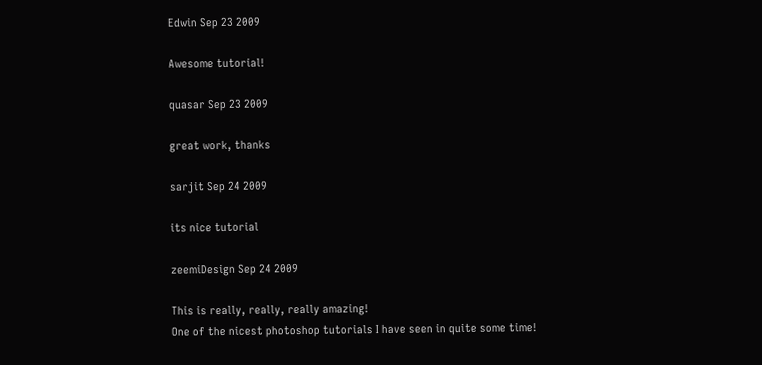Edwin Sep 23 2009

Awesome tutorial!

quasar Sep 23 2009

great work, thanks

sarjit Sep 24 2009

its nice tutorial

zeemiDesign Sep 24 2009

This is really, really, really amazing!
One of the nicest photoshop tutorials I have seen in quite some time!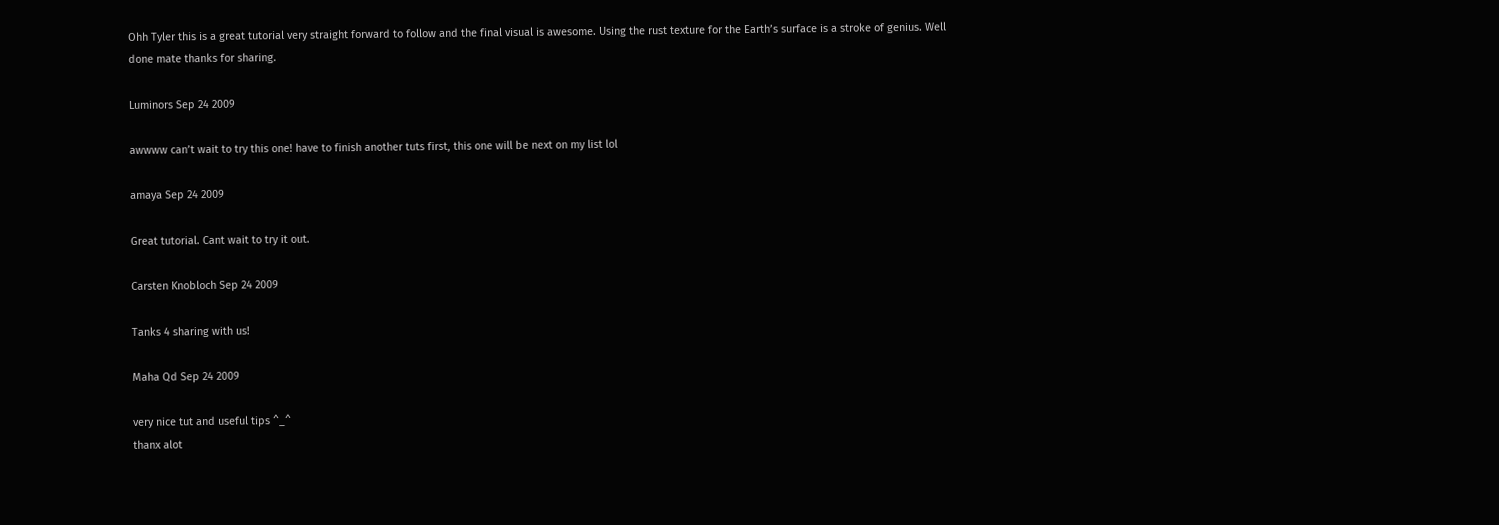Ohh Tyler this is a great tutorial very straight forward to follow and the final visual is awesome. Using the rust texture for the Earth’s surface is a stroke of genius. Well done mate thanks for sharing.

Luminors Sep 24 2009

awwww can’t wait to try this one! have to finish another tuts first, this one will be next on my list lol

amaya Sep 24 2009

Great tutorial. Cant wait to try it out.

Carsten Knobloch Sep 24 2009

Tanks 4 sharing with us!

Maha Qd Sep 24 2009

very nice tut and useful tips ^_^
thanx alot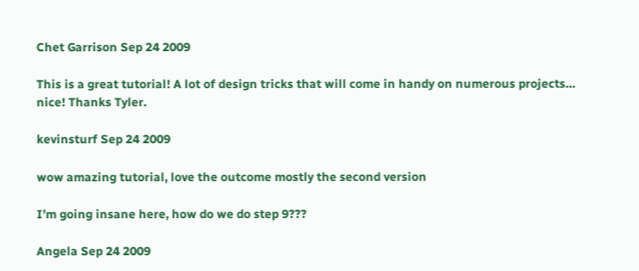Chet Garrison Sep 24 2009

This is a great tutorial! A lot of design tricks that will come in handy on numerous projects… nice! Thanks Tyler.

kevinsturf Sep 24 2009

wow amazing tutorial, love the outcome mostly the second version

I’m going insane here, how do we do step 9???

Angela Sep 24 2009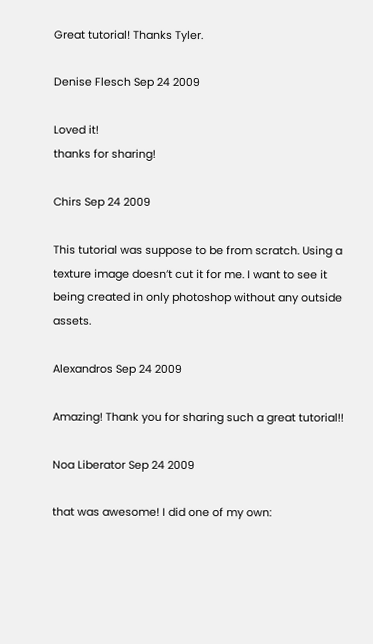Great tutorial! Thanks Tyler.

Denise Flesch Sep 24 2009

Loved it!
thanks for sharing!

Chirs Sep 24 2009

This tutorial was suppose to be from scratch. Using a texture image doesn’t cut it for me. I want to see it being created in only photoshop without any outside assets.

Alexandros Sep 24 2009

Amazing! Thank you for sharing such a great tutorial!!

Noa Liberator Sep 24 2009

that was awesome! I did one of my own: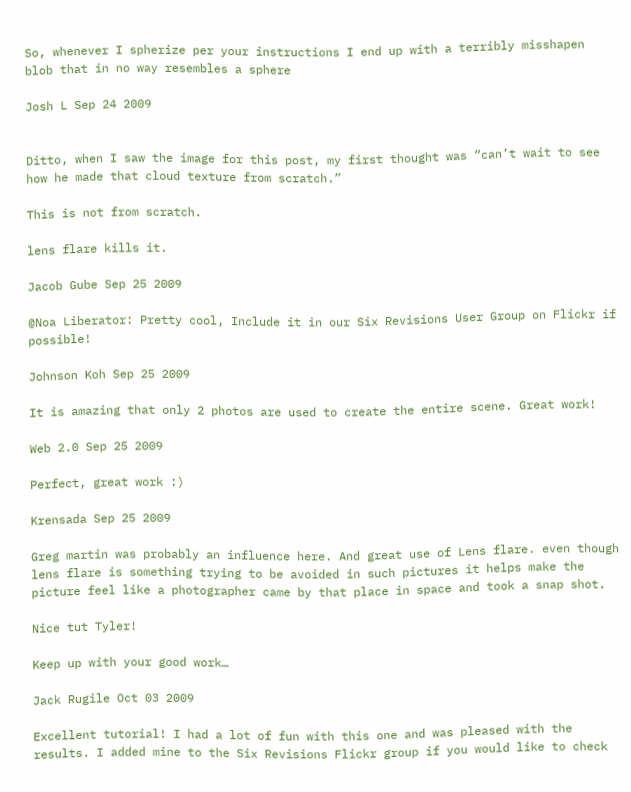So, whenever I spherize per your instructions I end up with a terribly misshapen blob that in no way resembles a sphere

Josh L Sep 24 2009


Ditto, when I saw the image for this post, my first thought was “can’t wait to see how he made that cloud texture from scratch.”

This is not from scratch.

lens flare kills it.

Jacob Gube Sep 25 2009

@Noa Liberator: Pretty cool, Include it in our Six Revisions User Group on Flickr if possible!

Johnson Koh Sep 25 2009

It is amazing that only 2 photos are used to create the entire scene. Great work!

Web 2.0 Sep 25 2009

Perfect, great work :)

Krensada Sep 25 2009

Greg martin was probably an influence here. And great use of Lens flare. even though lens flare is something trying to be avoided in such pictures it helps make the picture feel like a photographer came by that place in space and took a snap shot.

Nice tut Tyler!

Keep up with your good work…

Jack Rugile Oct 03 2009

Excellent tutorial! I had a lot of fun with this one and was pleased with the results. I added mine to the Six Revisions Flickr group if you would like to check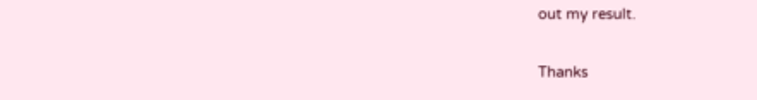out my result.

Thanks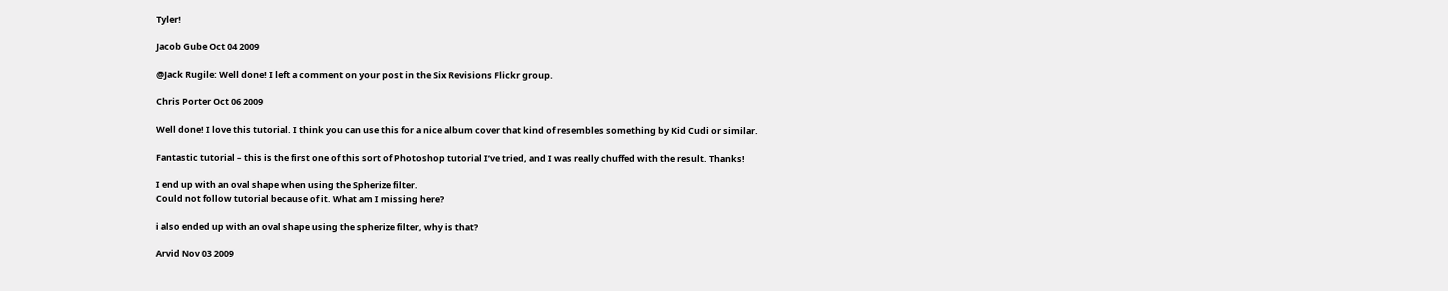Tyler!

Jacob Gube Oct 04 2009

@Jack Rugile: Well done! I left a comment on your post in the Six Revisions Flickr group.

Chris Porter Oct 06 2009

Well done! I love this tutorial. I think you can use this for a nice album cover that kind of resembles something by Kid Cudi or similar.

Fantastic tutorial – this is the first one of this sort of Photoshop tutorial I’ve tried, and I was really chuffed with the result. Thanks!

I end up with an oval shape when using the Spherize filter.
Could not follow tutorial because of it. What am I missing here?

i also ended up with an oval shape using the spherize filter, why is that?

Arvid Nov 03 2009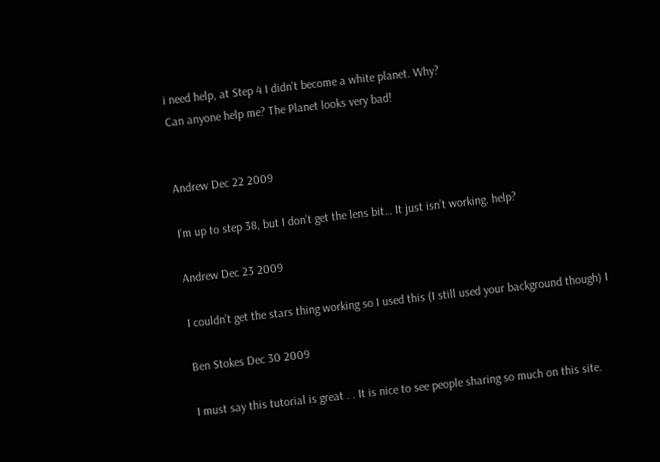i need help, at Step 4 I didn’t become a white planet. Why?
Can anyone help me? The Planet looks very bad!


Andrew Dec 22 2009

I’m up to step 38, but I don’t get the lens bit… It just isn’t working. help?

Andrew Dec 23 2009

I couldn’t get the stars thing working so I used this (I still used your background though) I

Ben Stokes Dec 30 2009

I must say this tutorial is great . . It is nice to see people sharing so much on this site.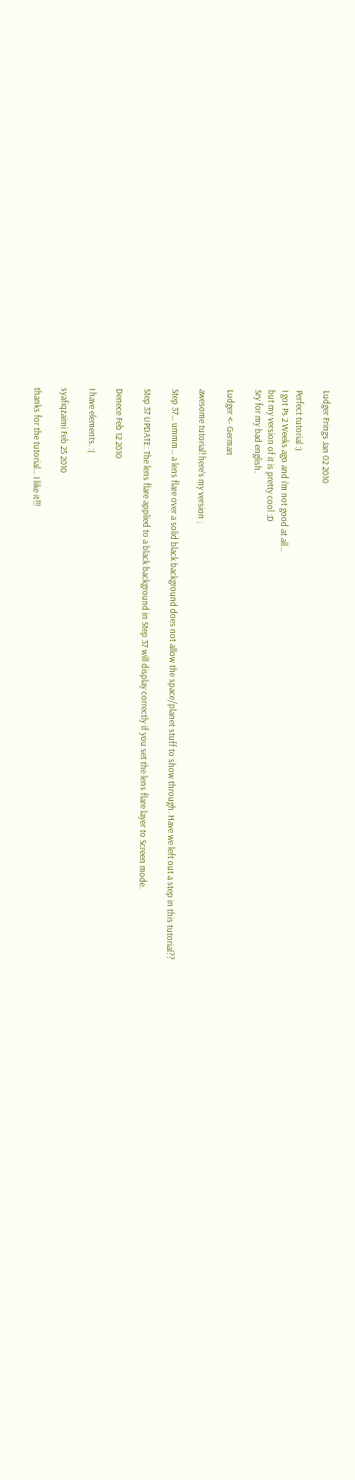Ludger Frings Jan 02 2010

Perfect tutorial :)
I got Ps 2 Weeks ago and i’m not good at all…
but my version of it is pretty cool :D
Sry for my bad english.

Ludger <- German

awesome tutorial! here’s my version ;

Step 37… ummm… a lens flare over a solid black background does not allow the space/planet stuff to show through. Have we left out a step in this tutorial??

Step 37 UPDATE: The lens flare applied to a black background in Step 37 will display correctly if you set the lens flare layer to Screen mode.

Denece Feb 12 2010

I have elements. :(

syafiqzaimi Feb 25 2010

thanks for the tutorial… I like it!!!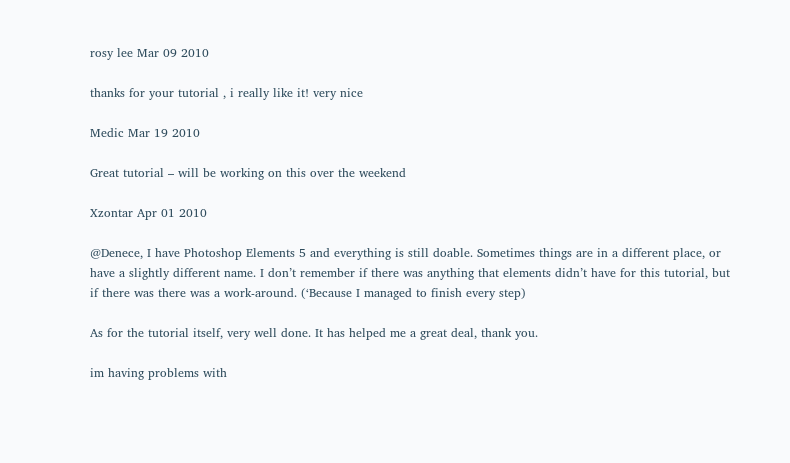rosy lee Mar 09 2010

thanks for your tutorial , i really like it! very nice

Medic Mar 19 2010

Great tutorial – will be working on this over the weekend

Xzontar Apr 01 2010

@Denece, I have Photoshop Elements 5 and everything is still doable. Sometimes things are in a different place, or have a slightly different name. I don’t remember if there was anything that elements didn’t have for this tutorial, but if there was there was a work-around. (‘Because I managed to finish every step)

As for the tutorial itself, very well done. It has helped me a great deal, thank you.

im having problems with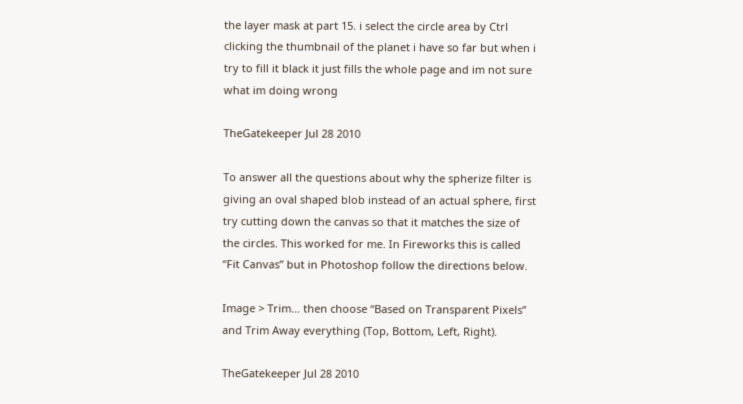the layer mask at part 15. i select the circle area by Ctrl clicking the thumbnail of the planet i have so far but when i try to fill it black it just fills the whole page and im not sure what im doing wrong

TheGatekeeper Jul 28 2010

To answer all the questions about why the spherize filter is giving an oval shaped blob instead of an actual sphere, first try cutting down the canvas so that it matches the size of the circles. This worked for me. In Fireworks this is called “Fit Canvas” but in Photoshop follow the directions below.

Image > Trim… then choose “Based on Transparent Pixels” and Trim Away everything (Top, Bottom, Left, Right).

TheGatekeeper Jul 28 2010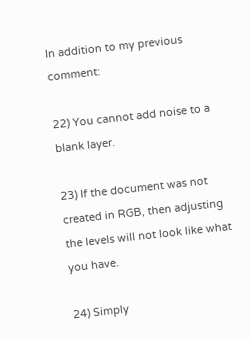In addition to my previous comment:

22) You cannot add noise to a blank layer.

23) If the document was not created in RGB, then adjusting the levels will not look like what you have.

24) Simply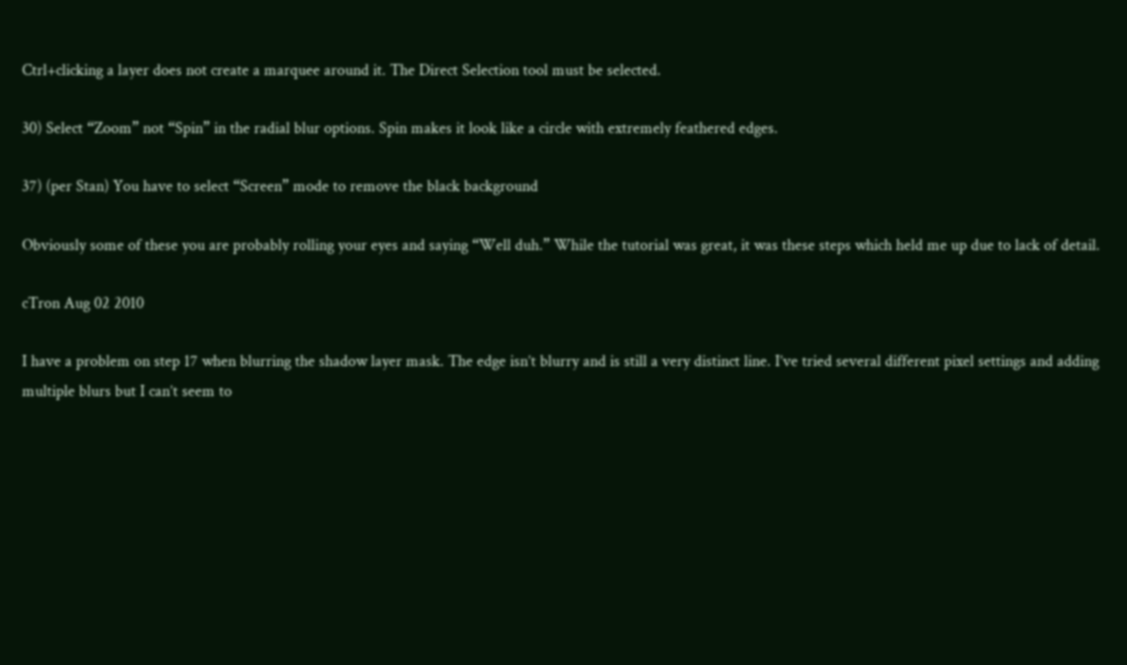Ctrl+clicking a layer does not create a marquee around it. The Direct Selection tool must be selected.

30) Select “Zoom” not “Spin” in the radial blur options. Spin makes it look like a circle with extremely feathered edges.

37) (per Stan) You have to select “Screen” mode to remove the black background

Obviously some of these you are probably rolling your eyes and saying “Well duh.” While the tutorial was great, it was these steps which held me up due to lack of detail.

cTron Aug 02 2010

I have a problem on step 17 when blurring the shadow layer mask. The edge isn’t blurry and is still a very distinct line. I’ve tried several different pixel settings and adding multiple blurs but I can’t seem to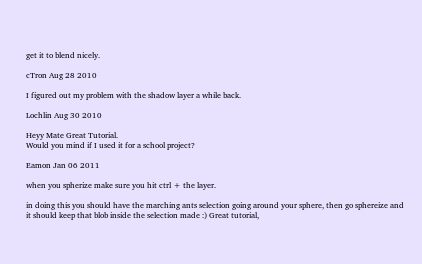get it to blend nicely.

cTron Aug 28 2010

I figured out my problem with the shadow layer a while back.

Lochlin Aug 30 2010

Heyy Mate Great Tutorial.
Would you mind if I used it for a school project?

Eamon Jan 06 2011

when you spherize make sure you hit ctrl + the layer.

in doing this you should have the marching ants selection going around your sphere, then go sphereize and it should keep that blob inside the selection made :) Great tutorial,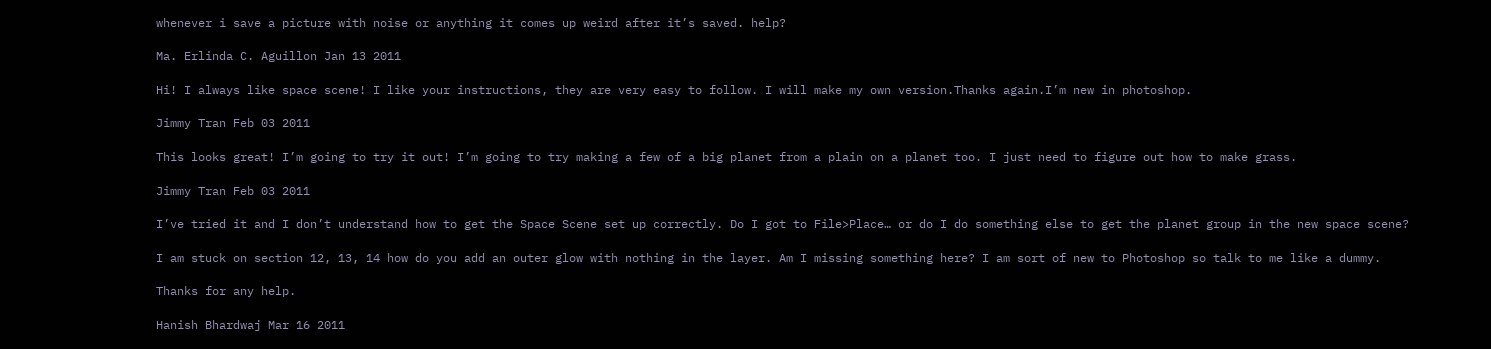whenever i save a picture with noise or anything it comes up weird after it’s saved. help?

Ma. Erlinda C. Aguillon Jan 13 2011

Hi! I always like space scene! I like your instructions, they are very easy to follow. I will make my own version.Thanks again.I’m new in photoshop.

Jimmy Tran Feb 03 2011

This looks great! I’m going to try it out! I’m going to try making a few of a big planet from a plain on a planet too. I just need to figure out how to make grass.

Jimmy Tran Feb 03 2011

I’ve tried it and I don’t understand how to get the Space Scene set up correctly. Do I got to File>Place… or do I do something else to get the planet group in the new space scene?

I am stuck on section 12, 13, 14 how do you add an outer glow with nothing in the layer. Am I missing something here? I am sort of new to Photoshop so talk to me like a dummy.

Thanks for any help.

Hanish Bhardwaj Mar 16 2011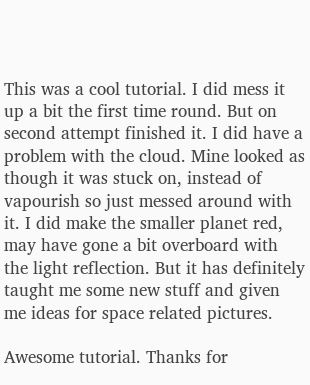This was a cool tutorial. I did mess it up a bit the first time round. But on second attempt finished it. I did have a problem with the cloud. Mine looked as though it was stuck on, instead of vapourish so just messed around with it. I did make the smaller planet red, may have gone a bit overboard with the light reflection. But it has definitely taught me some new stuff and given me ideas for space related pictures.

Awesome tutorial. Thanks for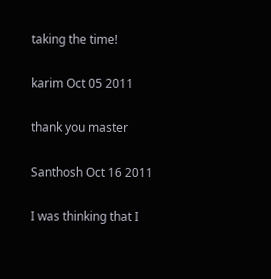taking the time!

karim Oct 05 2011

thank you master

Santhosh Oct 16 2011

I was thinking that I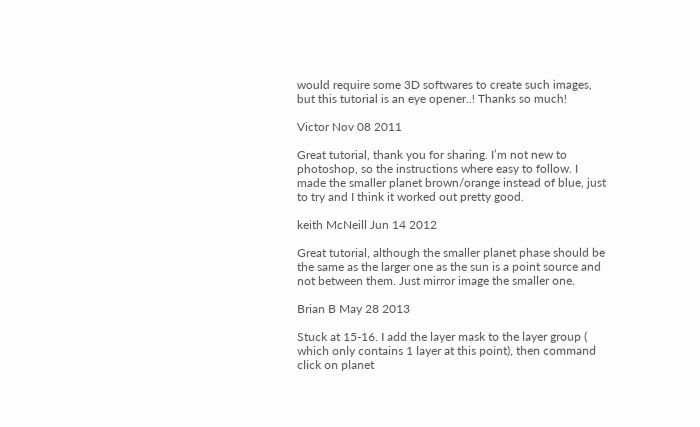would require some 3D softwares to create such images, but this tutorial is an eye opener..! Thanks so much!

Victor Nov 08 2011

Great tutorial, thank you for sharing. I’m not new to photoshop, so the instructions where easy to follow. I made the smaller planet brown/orange instead of blue, just to try and I think it worked out pretty good.

keith McNeill Jun 14 2012

Great tutorial, although the smaller planet phase should be the same as the larger one as the sun is a point source and not between them. Just mirror image the smaller one.

Brian B May 28 2013

Stuck at 15-16. I add the layer mask to the layer group ( which only contains 1 layer at this point), then command click on planet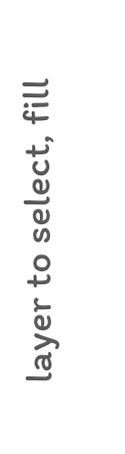layer to select, fill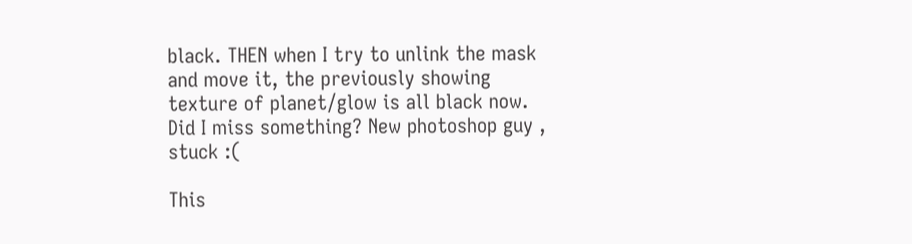black. THEN when I try to unlink the mask and move it, the previously showing texture of planet/glow is all black now. Did I miss something? New photoshop guy , stuck :(

This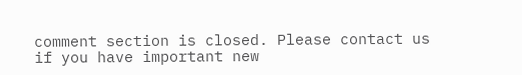comment section is closed. Please contact us if you have important new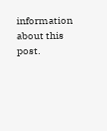information about this post.